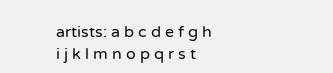artists: a b c d e f g h i j k l m n o p q r s t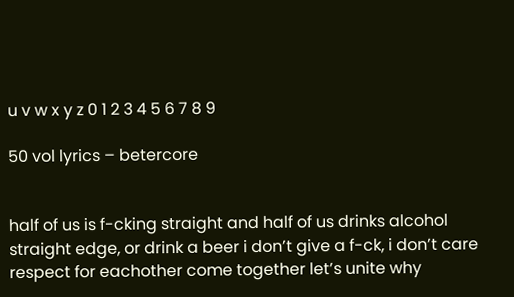u v w x y z 0 1 2 3 4 5 6 7 8 9

50 vol lyrics – betercore


half of us is f-cking straight and half of us drinks alcohol straight edge, or drink a beer i don’t give a f-ck, i don’t care respect for eachother come together let’s unite why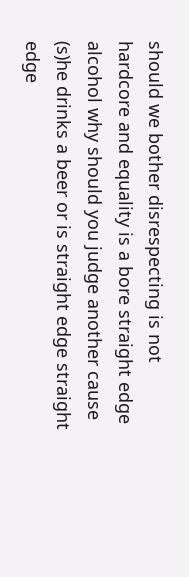should we bother disrespecting is not hardcore and equality is a bore straight edge alcohol why should you judge another cause (s)he drinks a beer or is straight edge straight edge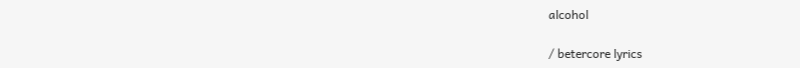alcohol

/ betercore lyrics